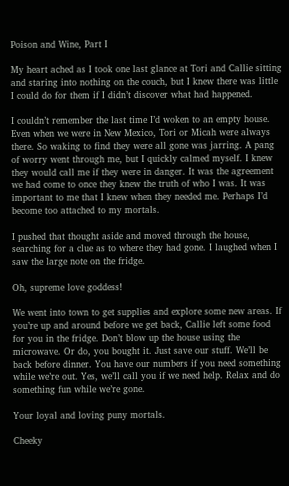Poison and Wine, Part I

My heart ached as I took one last glance at Tori and Callie sitting and staring into nothing on the couch, but I knew there was little I could do for them if I didn’t discover what had happened.

I couldn’t remember the last time I’d woken to an empty house. Even when we were in New Mexico, Tori or Micah were always there. So waking to find they were all gone was jarring. A pang of worry went through me, but I quickly calmed myself. I knew they would call me if they were in danger. It was the agreement we had come to once they knew the truth of who I was. It was important to me that I knew when they needed me. Perhaps I’d become too attached to my mortals.

I pushed that thought aside and moved through the house, searching for a clue as to where they had gone. I laughed when I saw the large note on the fridge.

Oh, supreme love goddess!

We went into town to get supplies and explore some new areas. If you’re up and around before we get back, Callie left some food for you in the fridge. Don’t blow up the house using the microwave. Or do, you bought it. Just save our stuff. We’ll be back before dinner. You have our numbers if you need something while we’re out. Yes, we’ll call you if we need help. Relax and do something fun while we’re gone.

Your loyal and loving puny mortals.

Cheeky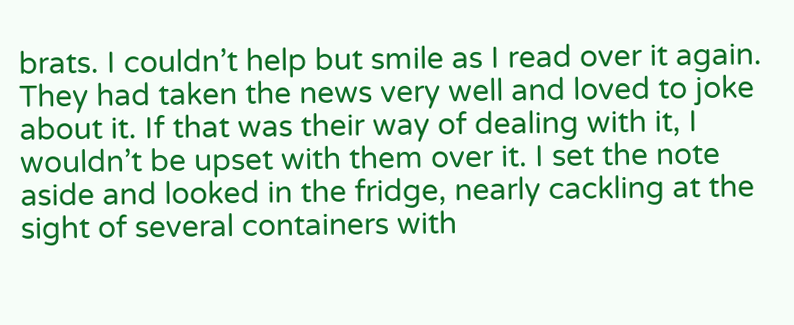brats. I couldn’t help but smile as I read over it again. They had taken the news very well and loved to joke about it. If that was their way of dealing with it, I wouldn’t be upset with them over it. I set the note aside and looked in the fridge, nearly cackling at the sight of several containers with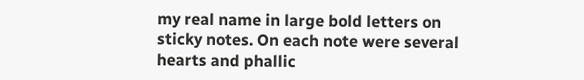my real name in large bold letters on sticky notes. On each note were several hearts and phallic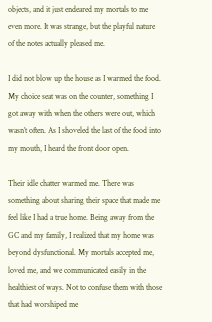objects, and it just endeared my mortals to me even more. It was strange, but the playful nature of the notes actually pleased me.

I did not blow up the house as I warmed the food. My choice seat was on the counter, something I got away with when the others were out, which wasn’t often. As I shoveled the last of the food into my mouth, I heard the front door open.

Their idle chatter warmed me. There was something about sharing their space that made me feel like I had a true home. Being away from the GC and my family, I realized that my home was beyond dysfunctional. My mortals accepted me, loved me, and we communicated easily in the healthiest of ways. Not to confuse them with those that had worshiped me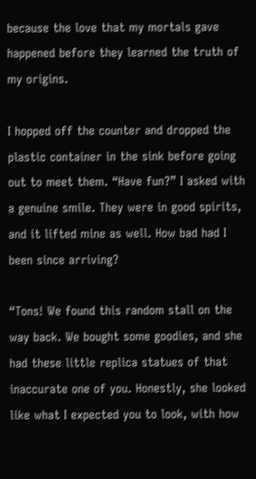because the love that my mortals gave happened before they learned the truth of my origins.

I hopped off the counter and dropped the plastic container in the sink before going out to meet them. “Have fun?” I asked with a genuine smile. They were in good spirits, and it lifted mine as well. How bad had I been since arriving?

“Tons! We found this random stall on the way back. We bought some goodies, and she had these little replica statues of that inaccurate one of you. Honestly, she looked like what I expected you to look, with how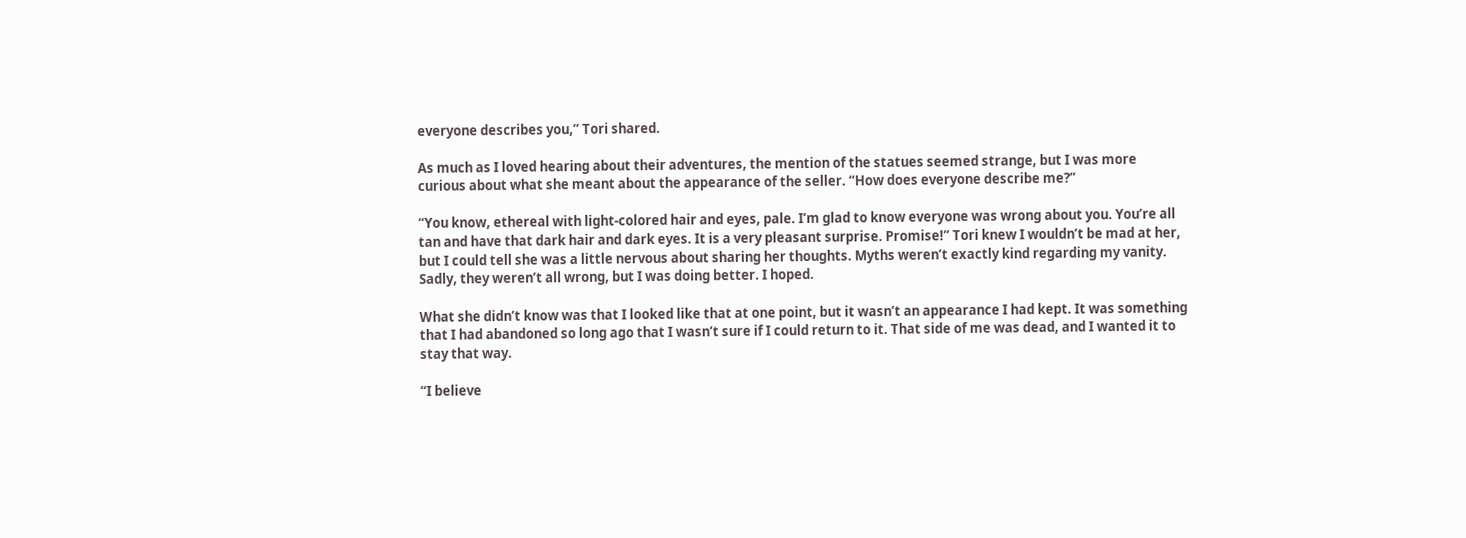everyone describes you,” Tori shared.

As much as I loved hearing about their adventures, the mention of the statues seemed strange, but I was more curious about what she meant about the appearance of the seller. “How does everyone describe me?”

“You know, ethereal with light-colored hair and eyes, pale. I’m glad to know everyone was wrong about you. You’re all tan and have that dark hair and dark eyes. It is a very pleasant surprise. Promise!” Tori knew I wouldn’t be mad at her, but I could tell she was a little nervous about sharing her thoughts. Myths weren’t exactly kind regarding my vanity. Sadly, they weren’t all wrong, but I was doing better. I hoped.

What she didn’t know was that I looked like that at one point, but it wasn’t an appearance I had kept. It was something that I had abandoned so long ago that I wasn’t sure if I could return to it. That side of me was dead, and I wanted it to stay that way.

“I believe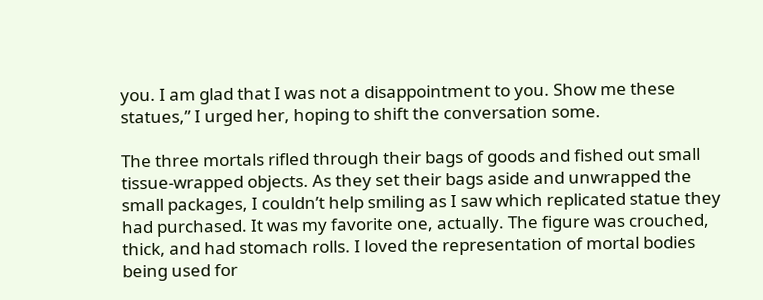you. I am glad that I was not a disappointment to you. Show me these statues,” I urged her, hoping to shift the conversation some.

The three mortals rifled through their bags of goods and fished out small tissue-wrapped objects. As they set their bags aside and unwrapped the small packages, I couldn’t help smiling as I saw which replicated statue they had purchased. It was my favorite one, actually. The figure was crouched, thick, and had stomach rolls. I loved the representation of mortal bodies being used for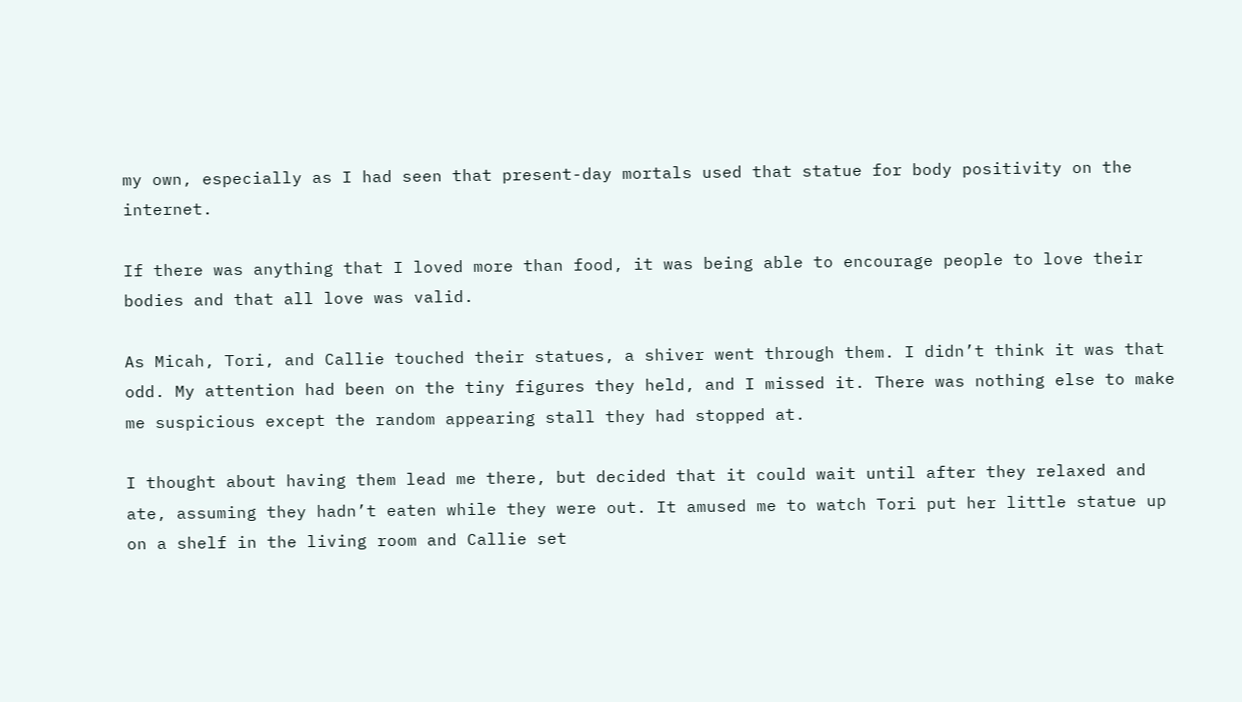my own, especially as I had seen that present-day mortals used that statue for body positivity on the internet.

If there was anything that I loved more than food, it was being able to encourage people to love their bodies and that all love was valid.

As Micah, Tori, and Callie touched their statues, a shiver went through them. I didn’t think it was that odd. My attention had been on the tiny figures they held, and I missed it. There was nothing else to make me suspicious except the random appearing stall they had stopped at.

I thought about having them lead me there, but decided that it could wait until after they relaxed and ate, assuming they hadn’t eaten while they were out. It amused me to watch Tori put her little statue up on a shelf in the living room and Callie set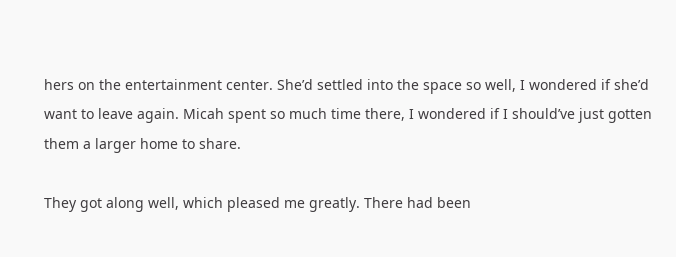hers on the entertainment center. She’d settled into the space so well, I wondered if she’d want to leave again. Micah spent so much time there, I wondered if I should’ve just gotten them a larger home to share.

They got along well, which pleased me greatly. There had been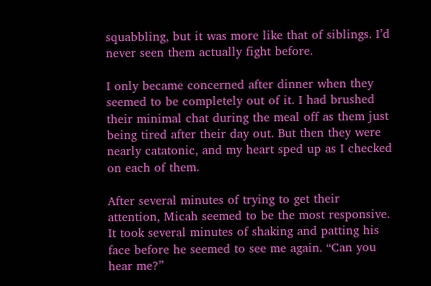squabbling, but it was more like that of siblings. I’d never seen them actually fight before.

I only became concerned after dinner when they seemed to be completely out of it. I had brushed their minimal chat during the meal off as them just being tired after their day out. But then they were nearly catatonic, and my heart sped up as I checked on each of them.

After several minutes of trying to get their attention, Micah seemed to be the most responsive. It took several minutes of shaking and patting his face before he seemed to see me again. “Can you hear me?”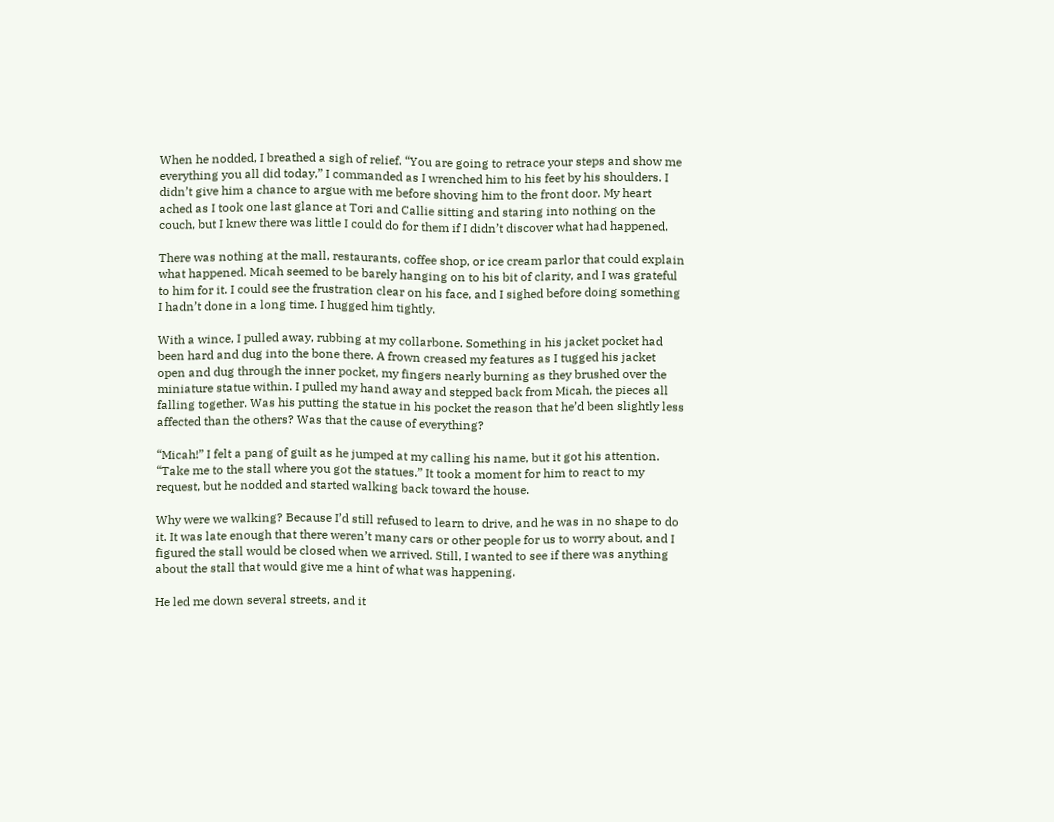When he nodded, I breathed a sigh of relief. “You are going to retrace your steps and show me everything you all did today,” I commanded as I wrenched him to his feet by his shoulders. I didn’t give him a chance to argue with me before shoving him to the front door. My heart ached as I took one last glance at Tori and Callie sitting and staring into nothing on the couch, but I knew there was little I could do for them if I didn’t discover what had happened.

There was nothing at the mall, restaurants, coffee shop, or ice cream parlor that could explain what happened. Micah seemed to be barely hanging on to his bit of clarity, and I was grateful to him for it. I could see the frustration clear on his face, and I sighed before doing something I hadn’t done in a long time. I hugged him tightly.

With a wince, I pulled away, rubbing at my collarbone. Something in his jacket pocket had been hard and dug into the bone there. A frown creased my features as I tugged his jacket open and dug through the inner pocket, my fingers nearly burning as they brushed over the miniature statue within. I pulled my hand away and stepped back from Micah, the pieces all falling together. Was his putting the statue in his pocket the reason that he’d been slightly less affected than the others? Was that the cause of everything?

“Micah!” I felt a pang of guilt as he jumped at my calling his name, but it got his attention. “Take me to the stall where you got the statues.” It took a moment for him to react to my request, but he nodded and started walking back toward the house.

Why were we walking? Because I’d still refused to learn to drive, and he was in no shape to do it. It was late enough that there weren’t many cars or other people for us to worry about, and I figured the stall would be closed when we arrived. Still, I wanted to see if there was anything about the stall that would give me a hint of what was happening.

He led me down several streets, and it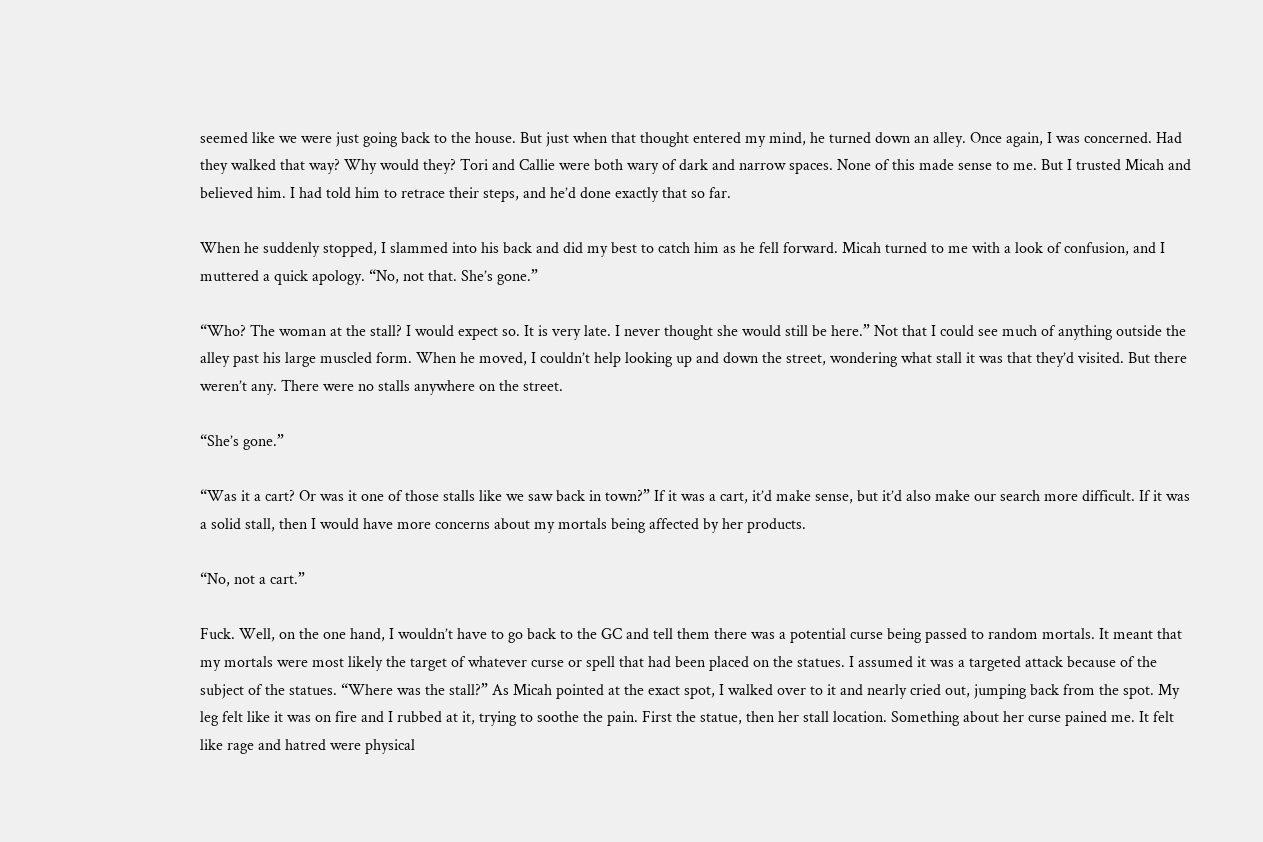seemed like we were just going back to the house. But just when that thought entered my mind, he turned down an alley. Once again, I was concerned. Had they walked that way? Why would they? Tori and Callie were both wary of dark and narrow spaces. None of this made sense to me. But I trusted Micah and believed him. I had told him to retrace their steps, and he’d done exactly that so far.

When he suddenly stopped, I slammed into his back and did my best to catch him as he fell forward. Micah turned to me with a look of confusion, and I muttered a quick apology. “No, not that. She’s gone.”

“Who? The woman at the stall? I would expect so. It is very late. I never thought she would still be here.” Not that I could see much of anything outside the alley past his large muscled form. When he moved, I couldn’t help looking up and down the street, wondering what stall it was that they’d visited. But there weren’t any. There were no stalls anywhere on the street.

“She’s gone.”

“Was it a cart? Or was it one of those stalls like we saw back in town?” If it was a cart, it’d make sense, but it’d also make our search more difficult. If it was a solid stall, then I would have more concerns about my mortals being affected by her products.

“No, not a cart.”

Fuck. Well, on the one hand, I wouldn’t have to go back to the GC and tell them there was a potential curse being passed to random mortals. It meant that my mortals were most likely the target of whatever curse or spell that had been placed on the statues. I assumed it was a targeted attack because of the subject of the statues. “Where was the stall?” As Micah pointed at the exact spot, I walked over to it and nearly cried out, jumping back from the spot. My leg felt like it was on fire and I rubbed at it, trying to soothe the pain. First the statue, then her stall location. Something about her curse pained me. It felt like rage and hatred were physical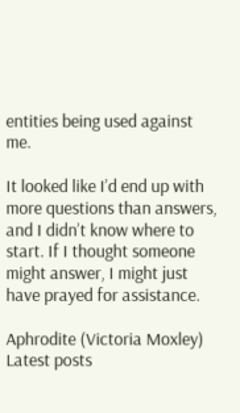entities being used against me.

It looked like I’d end up with more questions than answers, and I didn’t know where to start. If I thought someone might answer, I might just have prayed for assistance.

Aphrodite (Victoria Moxley)
Latest posts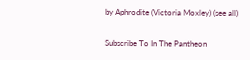by Aphrodite (Victoria Moxley) (see all)

Subscribe To In The Pantheon